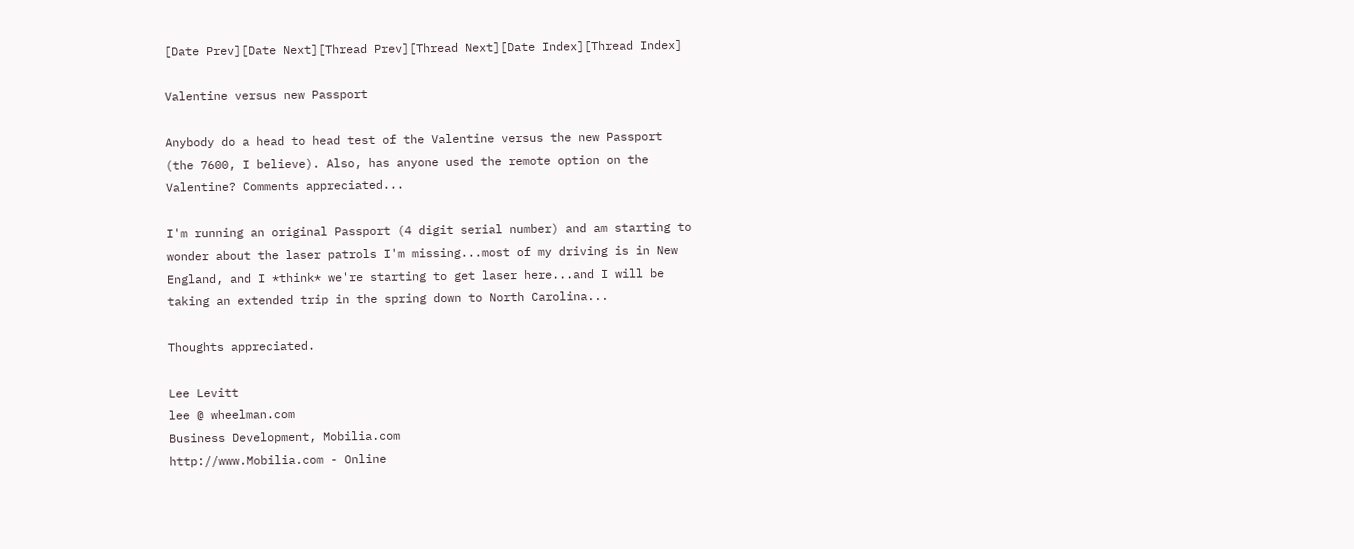[Date Prev][Date Next][Thread Prev][Thread Next][Date Index][Thread Index]

Valentine versus new Passport

Anybody do a head to head test of the Valentine versus the new Passport
(the 7600, I believe). Also, has anyone used the remote option on the
Valentine? Comments appreciated...

I'm running an original Passport (4 digit serial number) and am starting to
wonder about the laser patrols I'm missing...most of my driving is in New
England, and I *think* we're starting to get laser here...and I will be
taking an extended trip in the spring down to North Carolina...

Thoughts appreciated.

Lee Levitt
lee @ wheelman.com
Business Development, Mobilia.com
http://www.Mobilia.com - Online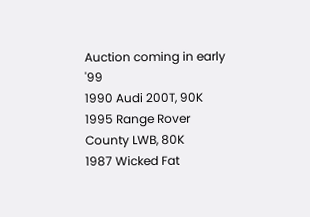Auction coming in early '99
1990 Audi 200T, 90K
1995 Range Rover County LWB, 80K
1987 Wicked Fat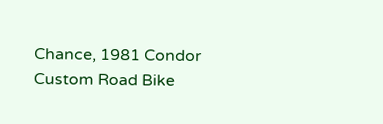Chance, 1981 Condor Custom Road Bike